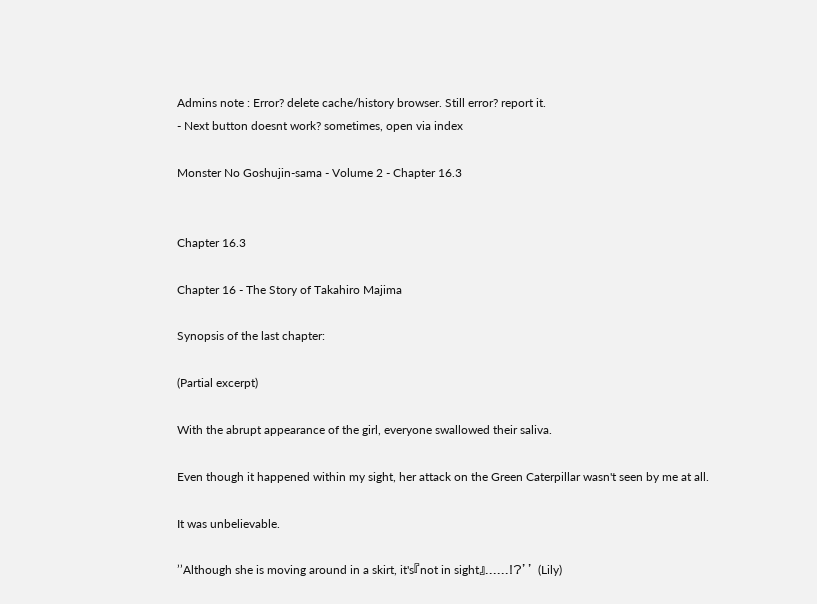Admins note : Error? delete cache/history browser. Still error? report it.
- Next button doesnt work? sometimes, open via index

Monster No Goshujin-sama - Volume 2 - Chapter 16.3


Chapter 16.3

Chapter 16 - The Story of Takahiro Majima

Synopsis of the last chapter:

(Partial excerpt)

With the abrupt appearance of the girl, everyone swallowed their saliva.

Even though it happened within my sight, her attack on the Green Caterpillar wasn't seen by me at all.

It was unbelievable.

’’Although she is moving around in a skirt, it's『not in sight』......!?’’ (Lily)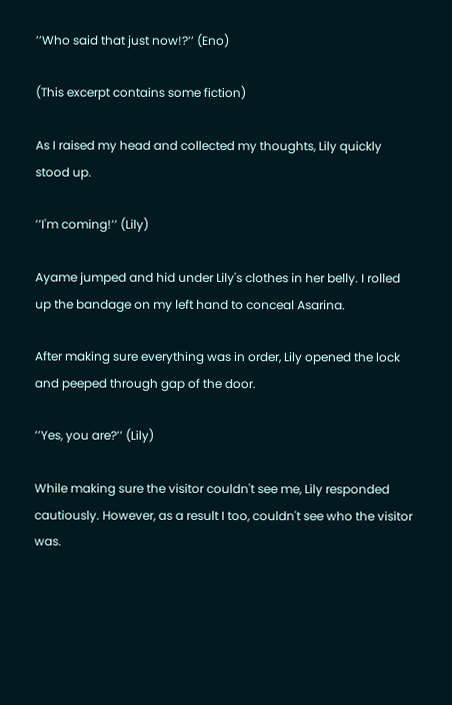’’Who said that just now!?’’ (Eno)

(This excerpt contains some fiction)

As I raised my head and collected my thoughts, Lily quickly stood up.

’’I'm coming!’’ (Lily)

Ayame jumped and hid under Lily's clothes in her belly. I rolled up the bandage on my left hand to conceal Asarina.

After making sure everything was in order, Lily opened the lock and peeped through gap of the door.

’’Yes, you are?’’ (Lily)

While making sure the visitor couldn't see me, Lily responded cautiously. However, as a result I too, couldn't see who the visitor was.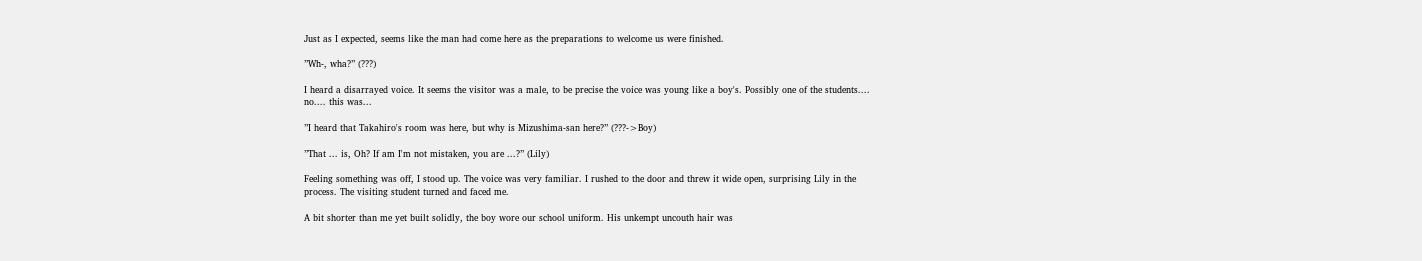Just as I expected, seems like the man had come here as the preparations to welcome us were finished.

’’Wh-, wha?’’ (???)

I heard a disarrayed voice. It seems the visitor was a male, to be precise the voice was young like a boy's. Possibly one of the students.... no.... this was...

’’I heard that Takahiro's room was here, but why is Mizushima-san here?’’ (???->Boy)

’’That ... is, Oh? If am I'm not mistaken, you are ...?’’ (Lily)

Feeling something was off, I stood up. The voice was very familiar. I rushed to the door and threw it wide open, surprising Lily in the process. The visiting student turned and faced me.

A bit shorter than me yet built solidly, the boy wore our school uniform. His unkempt uncouth hair was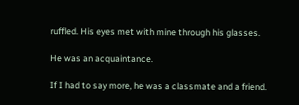ruffled. His eyes met with mine through his glasses.

He was an acquaintance.

If I had to say more, he was a classmate and a friend.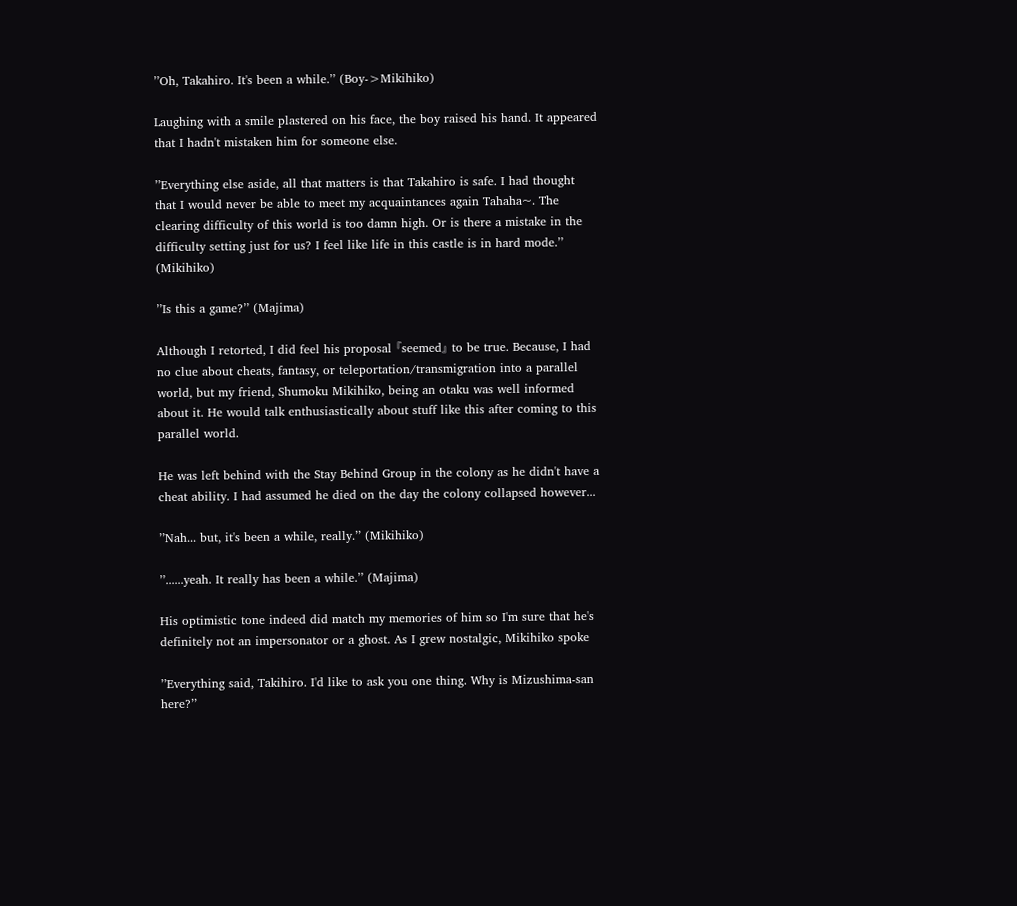’’Oh, Takahiro. It's been a while.’’ (Boy->Mikihiko)

Laughing with a smile plastered on his face, the boy raised his hand. It appeared that I hadn't mistaken him for someone else.

’’Everything else aside, all that matters is that Takahiro is safe. I had thought that I would never be able to meet my acquaintances again Tahaha~. The clearing difficulty of this world is too damn high. Or is there a mistake in the difficulty setting just for us? I feel like life in this castle is in hard mode.’’ (Mikihiko)

’’Is this a game?’’ (Majima)

Although I retorted, I did feel his proposal 『seemed』 to be true. Because, I had no clue about cheats, fantasy, or teleportation/transmigration into a parallel world, but my friend, Shumoku Mikihiko, being an otaku was well informed about it. He would talk enthusiastically about stuff like this after coming to this parallel world.

He was left behind with the Stay Behind Group in the colony as he didn't have a cheat ability. I had assumed he died on the day the colony collapsed however...

’’Nah... but, it's been a while, really.’’ (Mikihiko)

’’......yeah. It really has been a while.’’ (Majima)

His optimistic tone indeed did match my memories of him so I'm sure that he's definitely not an impersonator or a ghost. As I grew nostalgic, Mikihiko spoke

’’Everything said, Takihiro. I'd like to ask you one thing. Why is Mizushima-san here?’’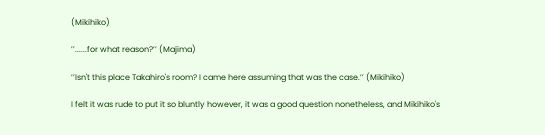(Mikihiko)

’’......for what reason?’’ (Majima)

’’Isn't this place Takahiro's room? I came here assuming that was the case.’’ (Mikihiko)

I felt it was rude to put it so bluntly however, it was a good question nonetheless, and Mikihiko's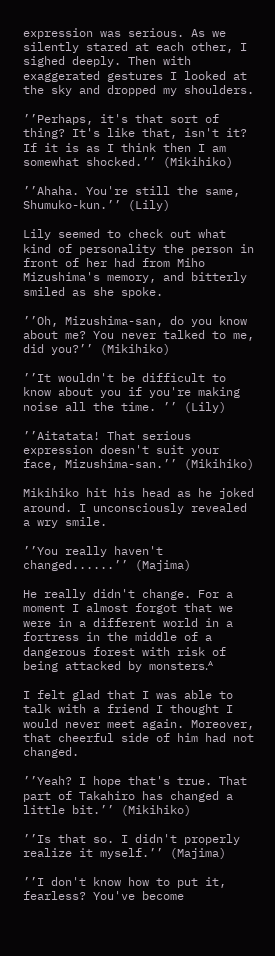expression was serious. As we silently stared at each other, I sighed deeply. Then with exaggerated gestures I looked at the sky and dropped my shoulders.

’’Perhaps, it's that sort of thing? It's like that, isn't it? If it is as I think then I am somewhat shocked.’’ (Mikihiko)

’’Ahaha. You're still the same, Shumuko-kun.’’ (Lily)

Lily seemed to check out what kind of personality the person in front of her had from Miho Mizushima's memory, and bitterly smiled as she spoke.

’’Oh, Mizushima-san, do you know about me? You never talked to me, did you?’’ (Mikihiko)

’’It wouldn't be difficult to know about you if you're making noise all the time. ’’ (Lily)

’’Aitatata! That serious expression doesn't suit your face, Mizushima-san.’’ (Mikihiko)

Mikihiko hit his head as he joked around. I unconsciously revealed a wry smile.

’’You really haven't changed......’’ (Majima)

He really didn't change. For a moment I almost forgot that we were in a different world in a fortress in the middle of a dangerous forest with risk of being attacked by monsters.ᴬ

I felt glad that I was able to talk with a friend I thought I would never meet again. Moreover, that cheerful side of him had not changed.

’’Yeah? I hope that's true. That part of Takahiro has changed a little bit.’’ (Mikihiko)

’’Is that so. I didn't properly realize it myself.’’ (Majima)

’’I don't know how to put it, fearless? You've become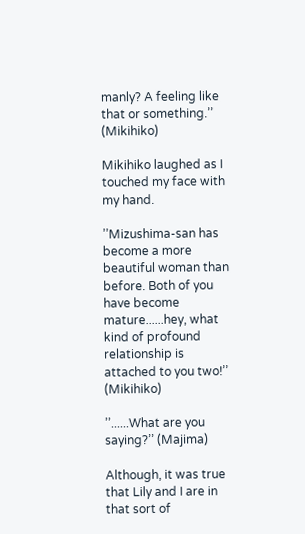manly? A feeling like that or something.’’ (Mikihiko)

Mikihiko laughed as I touched my face with my hand.

’’Mizushima-san has become a more beautiful woman than before. Both of you have become mature......hey, what kind of profound relationship is attached to you two!’’ (Mikihiko)

’’......What are you saying?’’ (Majima)

Although, it was true that Lily and I are in that sort of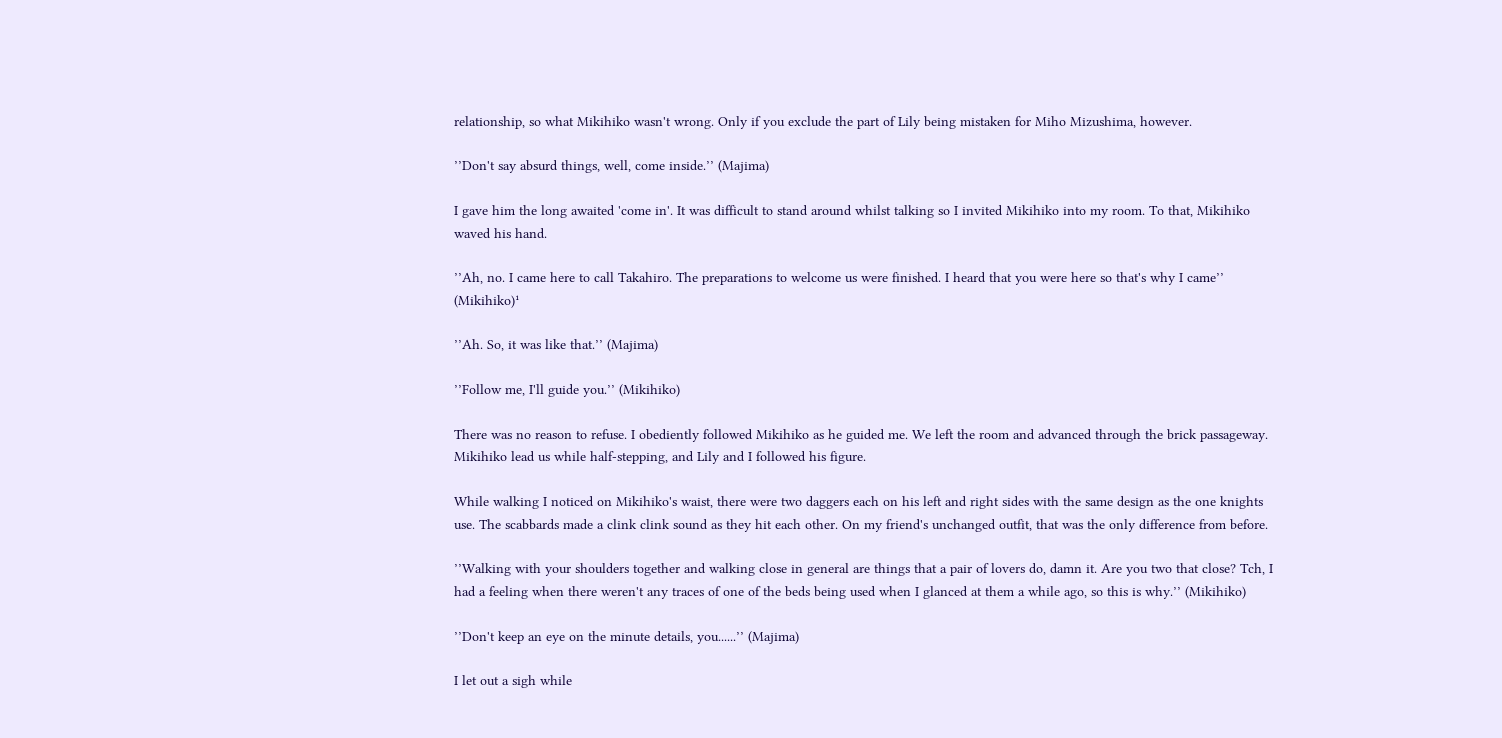relationship, so what Mikihiko wasn't wrong. Only if you exclude the part of Lily being mistaken for Miho Mizushima, however.

’’Don't say absurd things, well, come inside.’’ (Majima)

I gave him the long awaited 'come in'. It was difficult to stand around whilst talking so I invited Mikihiko into my room. To that, Mikihiko waved his hand.

’’Ah, no. I came here to call Takahiro. The preparations to welcome us were finished. I heard that you were here so that's why I came’’ (Mikihiko)¹

’’Ah. So, it was like that.’’ (Majima)

’’Follow me, I'll guide you.’’ (Mikihiko)

There was no reason to refuse. I obediently followed Mikihiko as he guided me. We left the room and advanced through the brick passageway. Mikihiko lead us while half-stepping, and Lily and I followed his figure.

While walking I noticed on Mikihiko's waist, there were two daggers each on his left and right sides with the same design as the one knights use. The scabbards made a clink clink sound as they hit each other. On my friend's unchanged outfit, that was the only difference from before.

’’Walking with your shoulders together and walking close in general are things that a pair of lovers do, damn it. Are you two that close? Tch, I had a feeling when there weren't any traces of one of the beds being used when I glanced at them a while ago, so this is why.’’ (Mikihiko)

’’Don't keep an eye on the minute details, you......’’ (Majima)

I let out a sigh while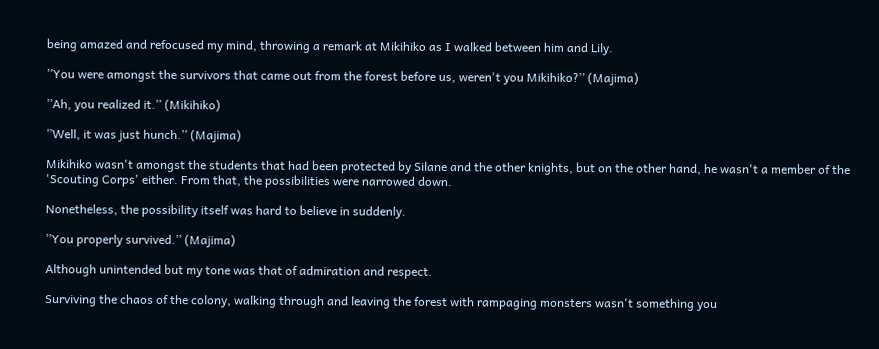being amazed and refocused my mind, throwing a remark at Mikihiko as I walked between him and Lily.

’’You were amongst the survivors that came out from the forest before us, weren't you Mikihiko?’’ (Majima)

’’Ah, you realized it.’’ (Mikihiko)

’’Well, it was just hunch.’’ (Majima)

Mikihiko wasn't amongst the students that had been protected by Silane and the other knights, but on the other hand, he wasn't a member of the 'Scouting Corps' either. From that, the possibilities were narrowed down.

Nonetheless, the possibility itself was hard to believe in suddenly.

’’You properly survived.’’ (Majima)

Although unintended but my tone was that of admiration and respect.

Surviving the chaos of the colony, walking through and leaving the forest with rampaging monsters wasn't something you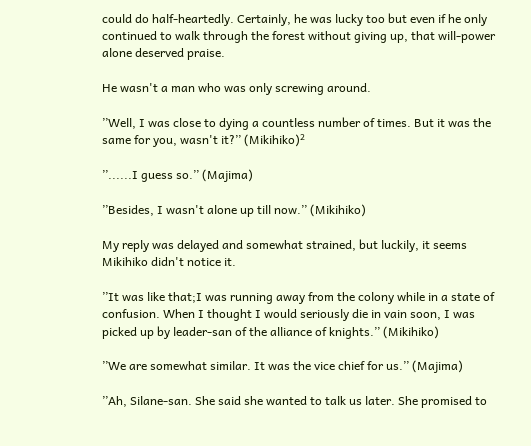could do half-heartedly. Certainly, he was lucky too but even if he only continued to walk through the forest without giving up, that will-power alone deserved praise.

He wasn't a man who was only screwing around.

’’Well, I was close to dying a countless number of times. But it was the same for you, wasn't it?’’ (Mikihiko)²

’’......I guess so.’’ (Majima)

’’Besides, I wasn't alone up till now.’’ (Mikihiko)

My reply was delayed and somewhat strained, but luckily, it seems Mikihiko didn't notice it.

’’It was like that;I was running away from the colony while in a state of confusion. When I thought I would seriously die in vain soon, I was picked up by leader-san of the alliance of knights.’’ (Mikihiko)

’’We are somewhat similar. It was the vice chief for us.’’ (Majima)

’’Ah, Silane-san. She said she wanted to talk us later. She promised to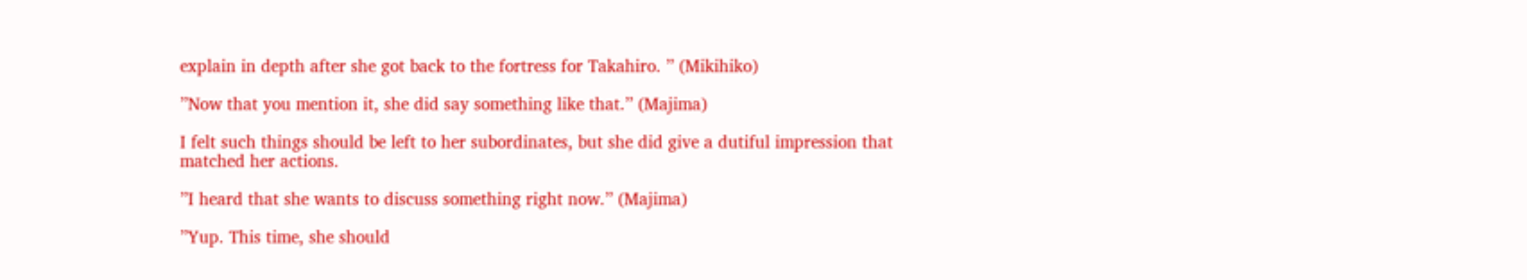explain in depth after she got back to the fortress for Takahiro. ’’ (Mikihiko)

’’Now that you mention it, she did say something like that.’’ (Majima)

I felt such things should be left to her subordinates, but she did give a dutiful impression that matched her actions.

’’I heard that she wants to discuss something right now.’’ (Majima)

’’Yup. This time, she should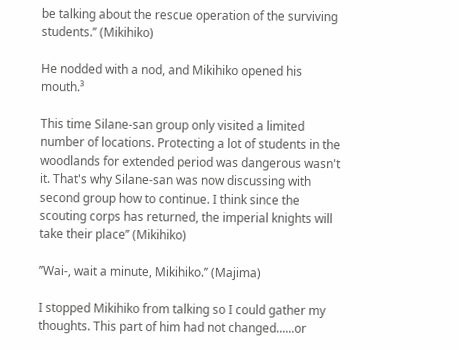be talking about the rescue operation of the surviving students.’’ (Mikihiko)

He nodded with a nod, and Mikihiko opened his mouth.³

This time Silane-san group only visited a limited number of locations. Protecting a lot of students in the woodlands for extended period was dangerous wasn't it. That's why Silane-san was now discussing with second group how to continue. I think since the scouting corps has returned, the imperial knights will take their place’’ (Mikihiko)

’’Wai-, wait a minute, Mikihiko.’’ (Majima)

I stopped Mikihiko from talking so I could gather my thoughts. This part of him had not changed......or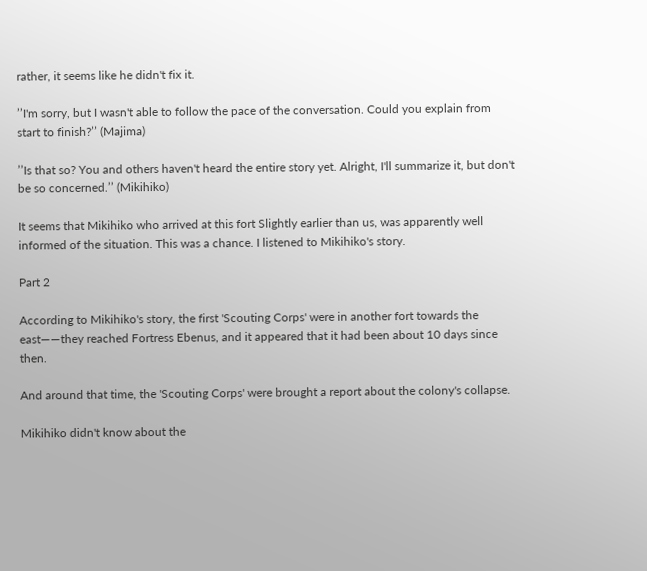rather, it seems like he didn't fix it.

’’I'm sorry, but I wasn't able to follow the pace of the conversation. Could you explain from start to finish?’’ (Majima)

’’Is that so? You and others haven't heard the entire story yet. Alright, I'll summarize it, but don't be so concerned.’’ (Mikihiko)

It seems that Mikihiko who arrived at this fort Slightly earlier than us, was apparently well informed of the situation. This was a chance. I listened to Mikihiko's story.

Part 2

According to Mikihiko's story, the first 'Scouting Corps' were in another fort towards the east――they reached Fortress Ebenus, and it appeared that it had been about 10 days since then.

And around that time, the 'Scouting Corps' were brought a report about the colony's collapse.

Mikihiko didn't know about the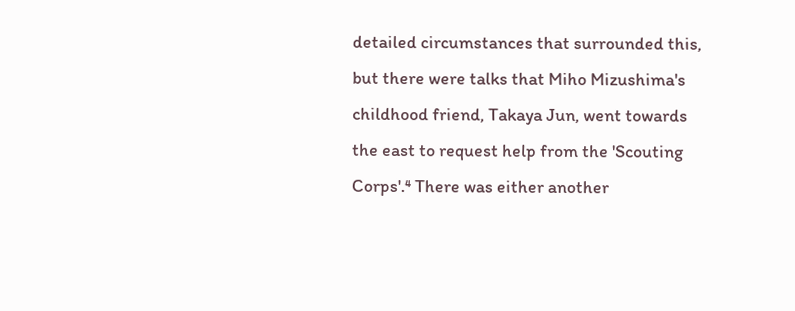detailed circumstances that surrounded this, but there were talks that Miho Mizushima's childhood friend, Takaya Jun, went towards the east to request help from the 'Scouting Corps'.⁴ There was either another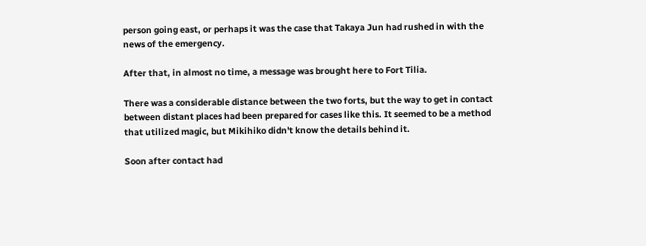person going east, or perhaps it was the case that Takaya Jun had rushed in with the news of the emergency.

After that, in almost no time, a message was brought here to Fort Tilia.

There was a considerable distance between the two forts, but the way to get in contact between distant places had been prepared for cases like this. It seemed to be a method that utilized magic, but Mikihiko didn't know the details behind it.

Soon after contact had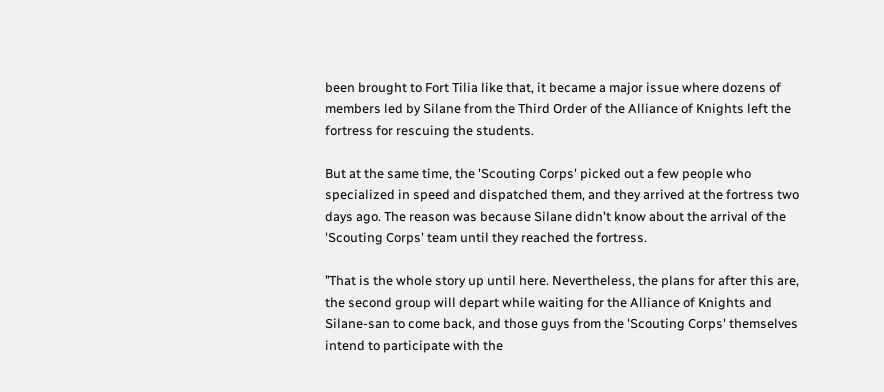been brought to Fort Tilia like that, it became a major issue where dozens of members led by Silane from the Third Order of the Alliance of Knights left the fortress for rescuing the students.

But at the same time, the 'Scouting Corps' picked out a few people who specialized in speed and dispatched them, and they arrived at the fortress two days ago. The reason was because Silane didn't know about the arrival of the 'Scouting Corps' team until they reached the fortress.

’’That is the whole story up until here. Nevertheless, the plans for after this are, the second group will depart while waiting for the Alliance of Knights and Silane-san to come back, and those guys from the 'Scouting Corps' themselves intend to participate with the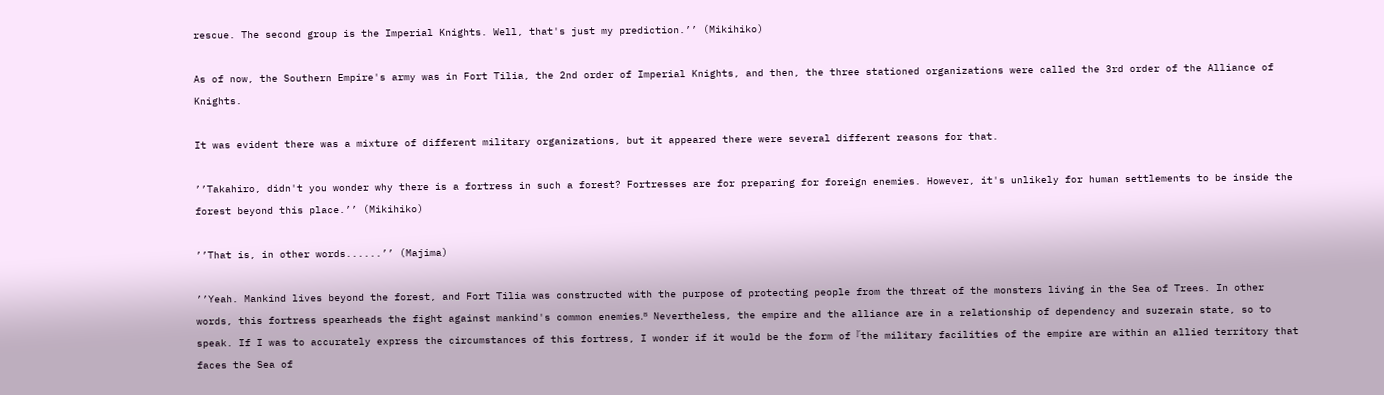rescue. The second group is the Imperial Knights. Well, that's just my prediction.’’ (Mikihiko)

As of now, the Southern Empire's army was in Fort Tilia, the 2nd order of Imperial Knights, and then, the three stationed organizations were called the 3rd order of the Alliance of Knights.

It was evident there was a mixture of different military organizations, but it appeared there were several different reasons for that.

’’Takahiro, didn't you wonder why there is a fortress in such a forest? Fortresses are for preparing for foreign enemies. However, it's unlikely for human settlements to be inside the forest beyond this place.’’ (Mikihiko)

’’That is, in other words......’’ (Majima)

’’Yeah. Mankind lives beyond the forest, and Fort Tilia was constructed with the purpose of protecting people from the threat of the monsters living in the Sea of Trees. In other words, this fortress spearheads the fight against mankind's common enemies.ᴮ Nevertheless, the empire and the alliance are in a relationship of dependency and suzerain state, so to speak. If I was to accurately express the circumstances of this fortress, I wonder if it would be the form of『the military facilities of the empire are within an allied territory that faces the Sea of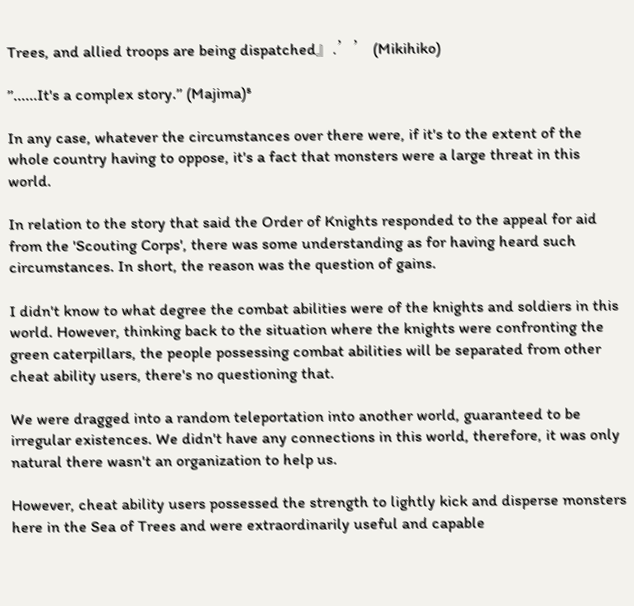Trees, and allied troops are being dispatched』.’’ (Mikihiko)

’’......It's a complex story.’’ (Majima)⁵

In any case, whatever the circumstances over there were, if it's to the extent of the whole country having to oppose, it's a fact that monsters were a large threat in this world.

In relation to the story that said the Order of Knights responded to the appeal for aid from the 'Scouting Corps', there was some understanding as for having heard such circumstances. In short, the reason was the question of gains.

I didn't know to what degree the combat abilities were of the knights and soldiers in this world. However, thinking back to the situation where the knights were confronting the green caterpillars, the people possessing combat abilities will be separated from other cheat ability users, there's no questioning that.

We were dragged into a random teleportation into another world, guaranteed to be irregular existences. We didn't have any connections in this world, therefore, it was only natural there wasn't an organization to help us.

However, cheat ability users possessed the strength to lightly kick and disperse monsters here in the Sea of Trees and were extraordinarily useful and capable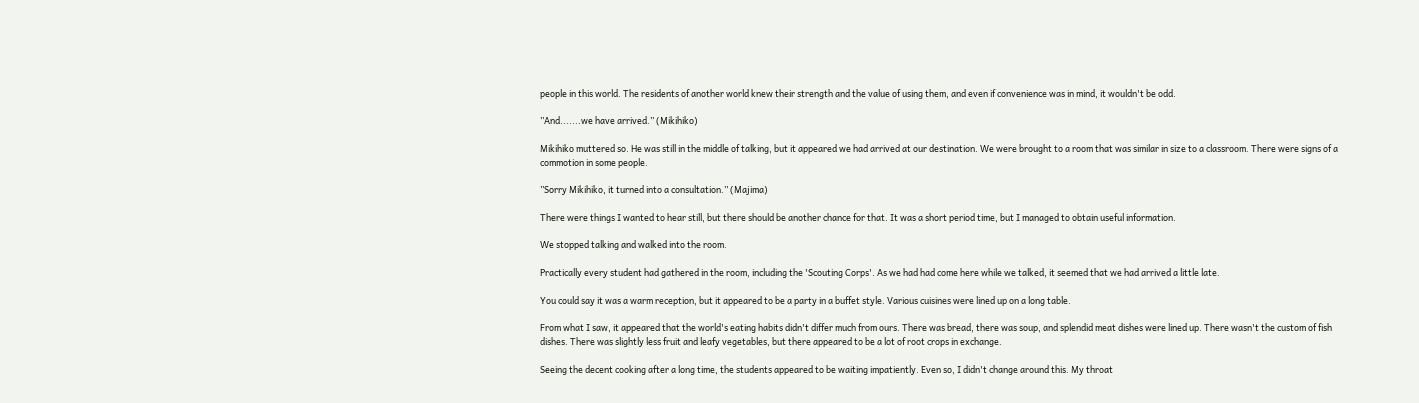people in this world. The residents of another world knew their strength and the value of using them, and even if convenience was in mind, it wouldn't be odd.

’’And.......we have arrived.’’ (Mikihiko)

Mikihiko muttered so. He was still in the middle of talking, but it appeared we had arrived at our destination. We were brought to a room that was similar in size to a classroom. There were signs of a commotion in some people.

’’Sorry Mikihiko, it turned into a consultation.’’ (Majima)

There were things I wanted to hear still, but there should be another chance for that. It was a short period time, but I managed to obtain useful information.

We stopped talking and walked into the room.

Practically every student had gathered in the room, including the 'Scouting Corps'. As we had had come here while we talked, it seemed that we had arrived a little late.

You could say it was a warm reception, but it appeared to be a party in a buffet style. Various cuisines were lined up on a long table.

From what I saw, it appeared that the world's eating habits didn't differ much from ours. There was bread, there was soup, and splendid meat dishes were lined up. There wasn't the custom of fish dishes. There was slightly less fruit and leafy vegetables, but there appeared to be a lot of root crops in exchange.

Seeing the decent cooking after a long time, the students appeared to be waiting impatiently. Even so, I didn't change around this. My throat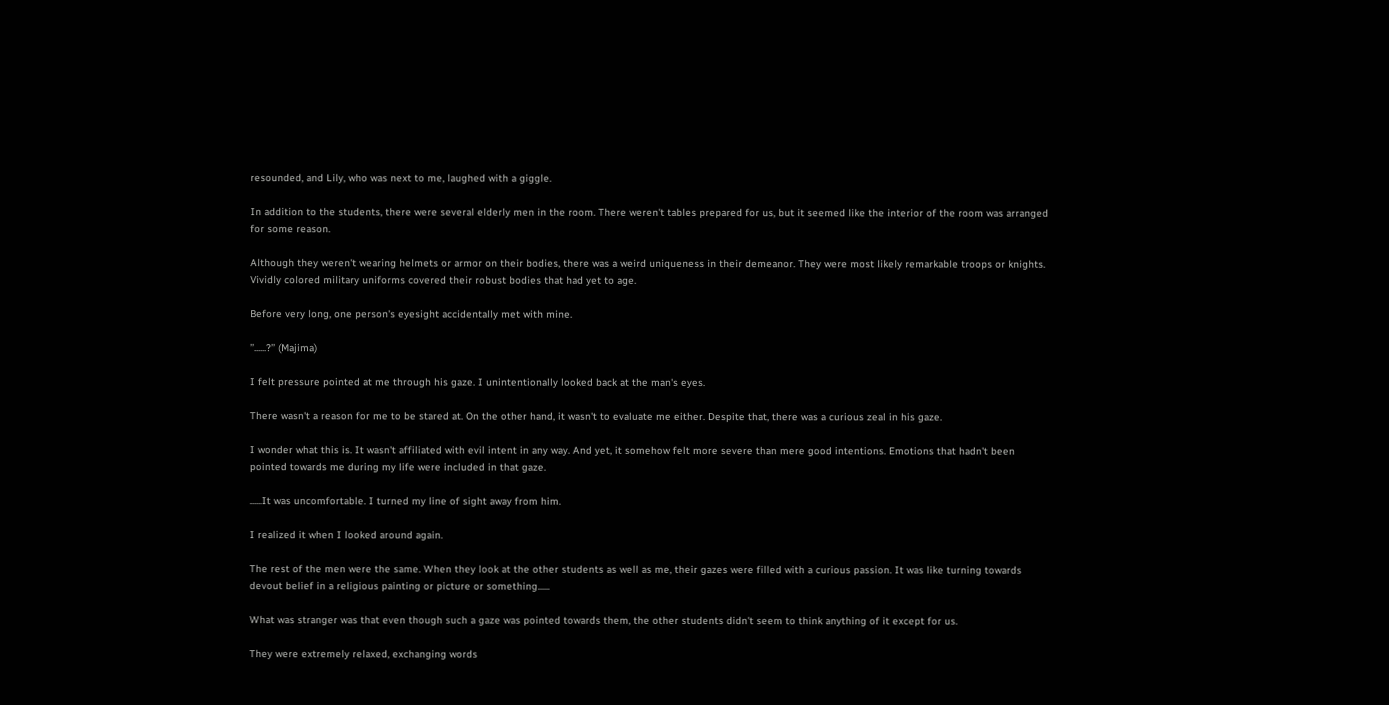resounded, and Lily, who was next to me, laughed with a giggle.

In addition to the students, there were several elderly men in the room. There weren't tables prepared for us, but it seemed like the interior of the room was arranged for some reason.

Although they weren't wearing helmets or armor on their bodies, there was a weird uniqueness in their demeanor. They were most likely remarkable troops or knights. Vividly colored military uniforms covered their robust bodies that had yet to age.

Before very long, one person's eyesight accidentally met with mine.

’’......?’’ (Majima)

I felt pressure pointed at me through his gaze. I unintentionally looked back at the man's eyes.

There wasn't a reason for me to be stared at. On the other hand, it wasn't to evaluate me either. Despite that, there was a curious zeal in his gaze.

I wonder what this is. It wasn't affiliated with evil intent in any way. And yet, it somehow felt more severe than mere good intentions. Emotions that hadn't been pointed towards me during my life were included in that gaze.

......It was uncomfortable. I turned my line of sight away from him.

I realized it when I looked around again.

The rest of the men were the same. When they look at the other students as well as me, their gazes were filled with a curious passion. It was like turning towards devout belief in a religious painting or picture or something......

What was stranger was that even though such a gaze was pointed towards them, the other students didn't seem to think anything of it except for us.

They were extremely relaxed, exchanging words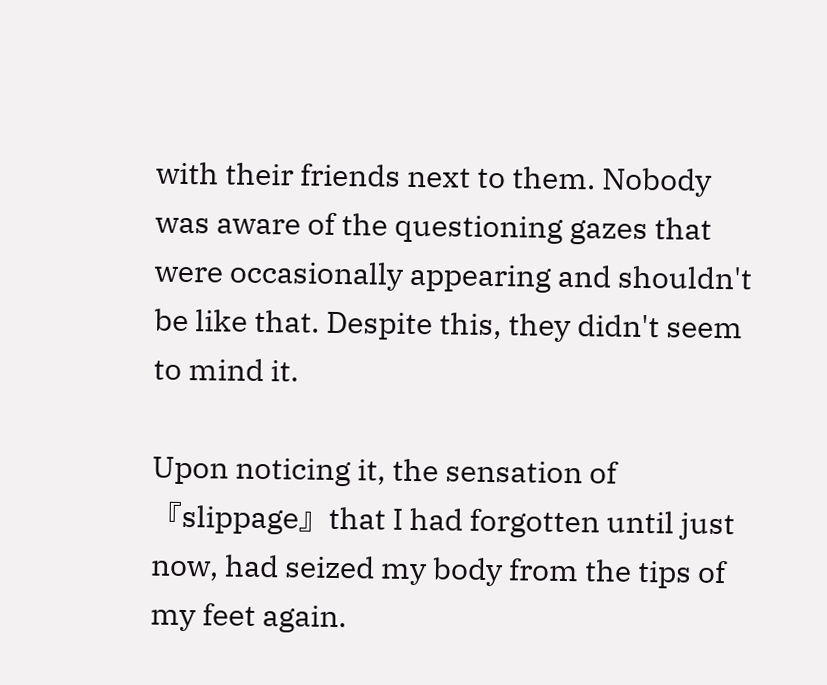with their friends next to them. Nobody was aware of the questioning gazes that were occasionally appearing and shouldn't be like that. Despite this, they didn't seem to mind it.

Upon noticing it, the sensation of『slippage』that I had forgotten until just now, had seized my body from the tips of my feet again.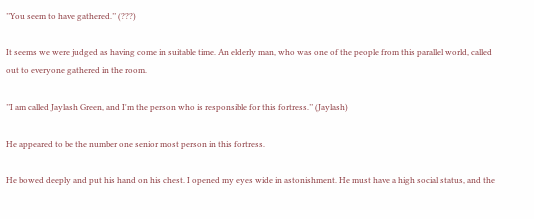’’You seem to have gathered.’’ (???)

It seems we were judged as having come in suitable time. An elderly man, who was one of the people from this parallel world, called out to everyone gathered in the room.

’’I am called Jaylash Green, and I'm the person who is responsible for this fortress.’’ (Jaylash)

He appeared to be the number one senior most person in this fortress.

He bowed deeply and put his hand on his chest. I opened my eyes wide in astonishment. He must have a high social status, and the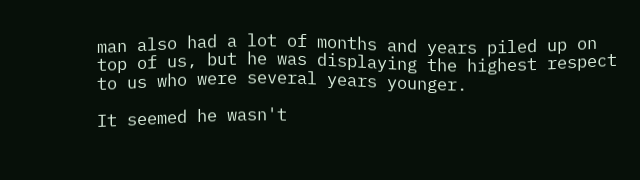man also had a lot of months and years piled up on top of us, but he was displaying the highest respect to us who were several years younger.

It seemed he wasn't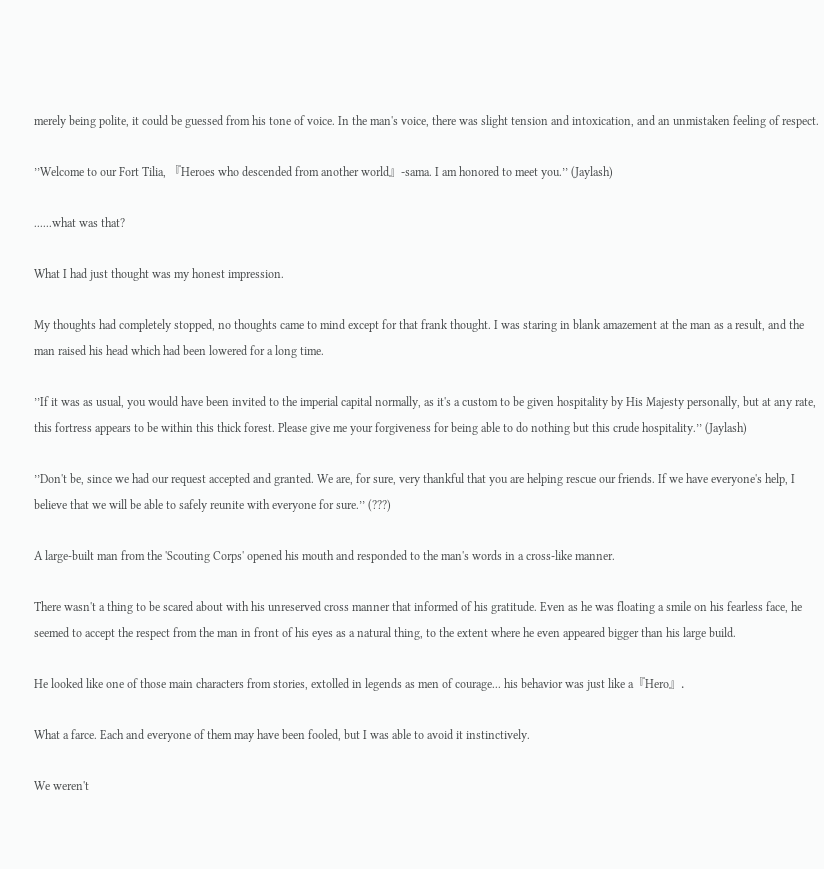merely being polite, it could be guessed from his tone of voice. In the man's voice, there was slight tension and intoxication, and an unmistaken feeling of respect.

’’Welcome to our Fort Tilia, 『Heroes who descended from another world』-sama. I am honored to meet you.’’ (Jaylash)

......what was that?

What I had just thought was my honest impression.

My thoughts had completely stopped, no thoughts came to mind except for that frank thought. I was staring in blank amazement at the man as a result, and the man raised his head which had been lowered for a long time.

’’If it was as usual, you would have been invited to the imperial capital normally, as it's a custom to be given hospitality by His Majesty personally, but at any rate, this fortress appears to be within this thick forest. Please give me your forgiveness for being able to do nothing but this crude hospitality.’’ (Jaylash)

’’Don't be, since we had our request accepted and granted. We are, for sure, very thankful that you are helping rescue our friends. If we have everyone's help, I believe that we will be able to safely reunite with everyone for sure.’’ (???)

A large-built man from the 'Scouting Corps' opened his mouth and responded to the man's words in a cross-like manner.

There wasn't a thing to be scared about with his unreserved cross manner that informed of his gratitude. Even as he was floating a smile on his fearless face, he seemed to accept the respect from the man in front of his eyes as a natural thing, to the extent where he even appeared bigger than his large build.

He looked like one of those main characters from stories, extolled in legends as men of courage... his behavior was just like a『Hero』.

What a farce. Each and everyone of them may have been fooled, but I was able to avoid it instinctively.

We weren't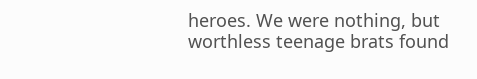heroes. We were nothing, but worthless teenage brats found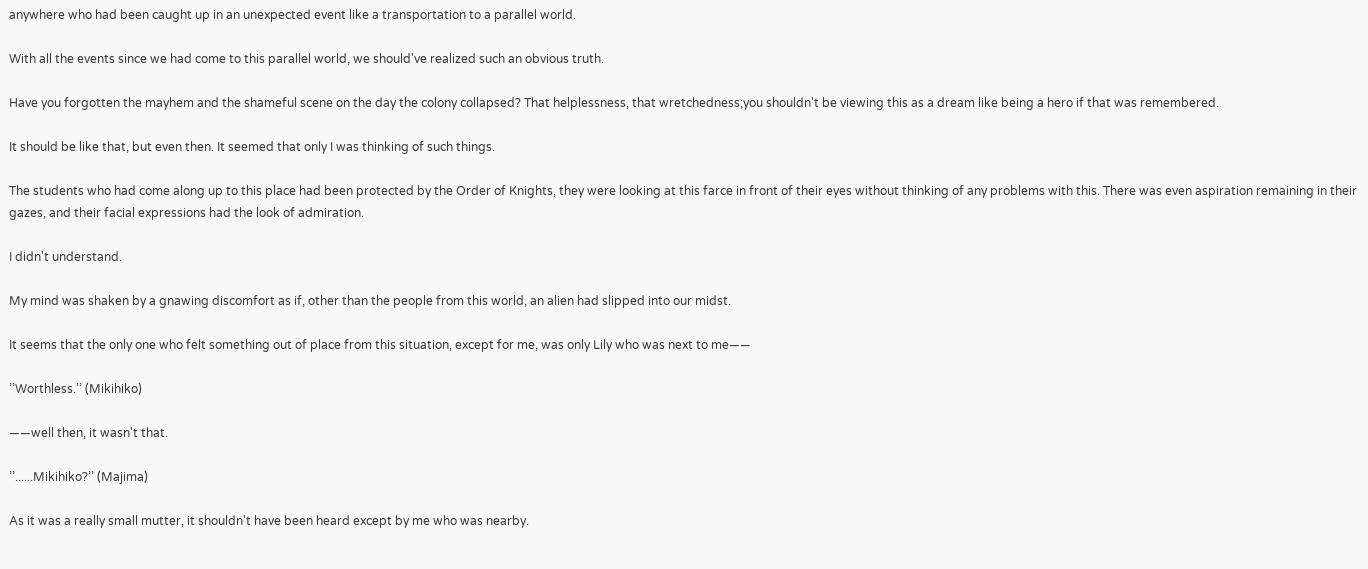anywhere who had been caught up in an unexpected event like a transportation to a parallel world.

With all the events since we had come to this parallel world, we should've realized such an obvious truth.

Have you forgotten the mayhem and the shameful scene on the day the colony collapsed? That helplessness, that wretchedness;you shouldn't be viewing this as a dream like being a hero if that was remembered.

It should be like that, but even then. It seemed that only I was thinking of such things.

The students who had come along up to this place had been protected by the Order of Knights, they were looking at this farce in front of their eyes without thinking of any problems with this. There was even aspiration remaining in their gazes, and their facial expressions had the look of admiration.

I didn't understand.

My mind was shaken by a gnawing discomfort as if, other than the people from this world, an alien had slipped into our midst.

It seems that the only one who felt something out of place from this situation, except for me, was only Lily who was next to me――

’’Worthless.’’ (Mikihiko)

――well then, it wasn't that.

’’......Mikihiko?’’ (Majima)

As it was a really small mutter, it shouldn't have been heard except by me who was nearby.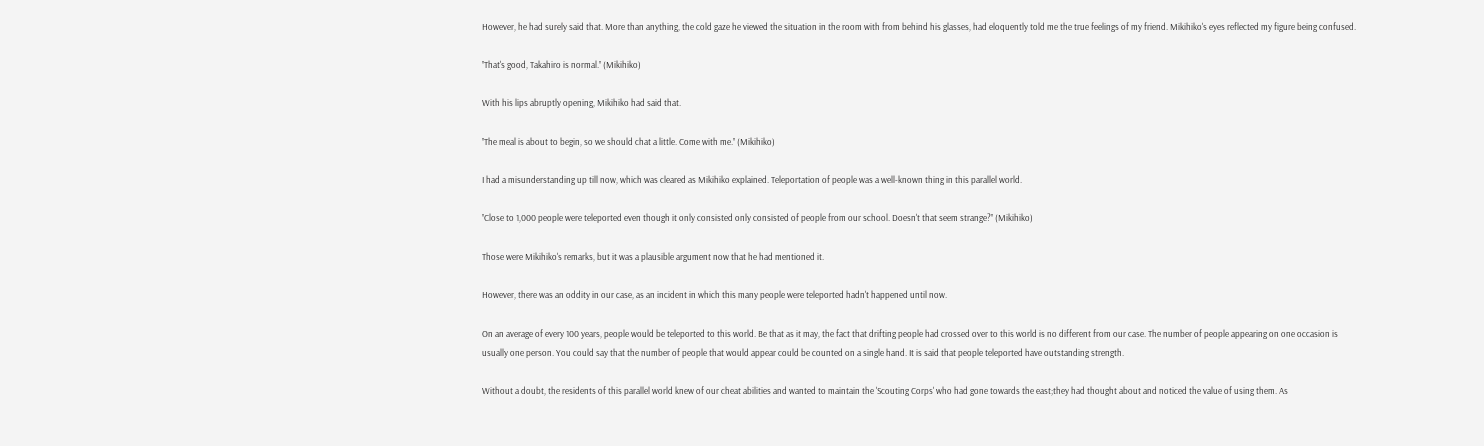However, he had surely said that. More than anything, the cold gaze he viewed the situation in the room with from behind his glasses, had eloquently told me the true feelings of my friend. Mikihiko's eyes reflected my figure being confused.

’’That's good, Takahiro is normal.’’ (Mikihiko)

With his lips abruptly opening, Mikihiko had said that.

’’The meal is about to begin, so we should chat a little. Come with me.’’ (Mikihiko)

I had a misunderstanding up till now, which was cleared as Mikihiko explained. Teleportation of people was a well-known thing in this parallel world.

’’Close to 1,000 people were teleported even though it only consisted only consisted of people from our school. Doesn't that seem strange?’’ (Mikihiko)

Those were Mikihiko's remarks, but it was a plausible argument now that he had mentioned it.

However, there was an oddity in our case, as an incident in which this many people were teleported hadn't happened until now.

On an average of every 100 years, people would be teleported to this world. Be that as it may, the fact that drifting people had crossed over to this world is no different from our case. The number of people appearing on one occasion is usually one person. You could say that the number of people that would appear could be counted on a single hand. It is said that people teleported have outstanding strength.

Without a doubt, the residents of this parallel world knew of our cheat abilities and wanted to maintain the 'Scouting Corps' who had gone towards the east;they had thought about and noticed the value of using them. As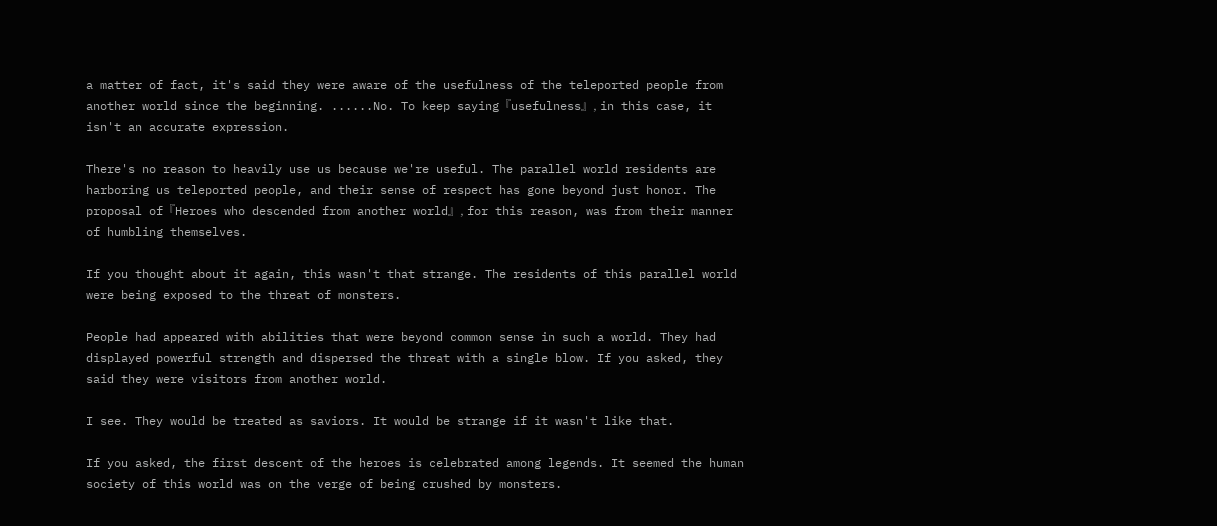a matter of fact, it's said they were aware of the usefulness of the teleported people from another world since the beginning. ......No. To keep saying『usefulness』, in this case, it isn't an accurate expression.

There's no reason to heavily use us because we're useful. The parallel world residents are harboring us teleported people, and their sense of respect has gone beyond just honor. The proposal of『Heroes who descended from another world』, for this reason, was from their manner of humbling themselves.

If you thought about it again, this wasn't that strange. The residents of this parallel world were being exposed to the threat of monsters.

People had appeared with abilities that were beyond common sense in such a world. They had displayed powerful strength and dispersed the threat with a single blow. If you asked, they said they were visitors from another world.

I see. They would be treated as saviors. It would be strange if it wasn't like that.

If you asked, the first descent of the heroes is celebrated among legends. It seemed the human society of this world was on the verge of being crushed by monsters.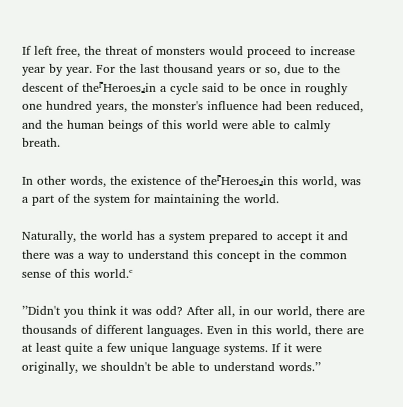If left free, the threat of monsters would proceed to increase year by year. For the last thousand years or so, due to the descent of the『Heroes』in a cycle said to be once in roughly one hundred years, the monster's influence had been reduced, and the human beings of this world were able to calmly breath.

In other words, the existence of the『Heroes』in this world, was a part of the system for maintaining the world.

Naturally, the world has a system prepared to accept it and there was a way to understand this concept in the common sense of this world.ᶜ

’’Didn't you think it was odd? After all, in our world, there are thousands of different languages. Even in this world, there are at least quite a few unique language systems. If it were originally, we shouldn't be able to understand words.’’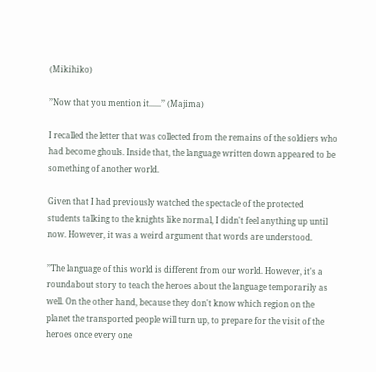(Mikihiko)

’’Now that you mention it......’’ (Majima)

I recalled the letter that was collected from the remains of the soldiers who had become ghouls. Inside that, the language written down appeared to be something of another world.

Given that I had previously watched the spectacle of the protected students talking to the knights like normal, I didn't feel anything up until now. However, it was a weird argument that words are understood.

’’The language of this world is different from our world. However, it's a roundabout story to teach the heroes about the language temporarily as well. On the other hand, because they don't know which region on the planet the transported people will turn up, to prepare for the visit of the heroes once every one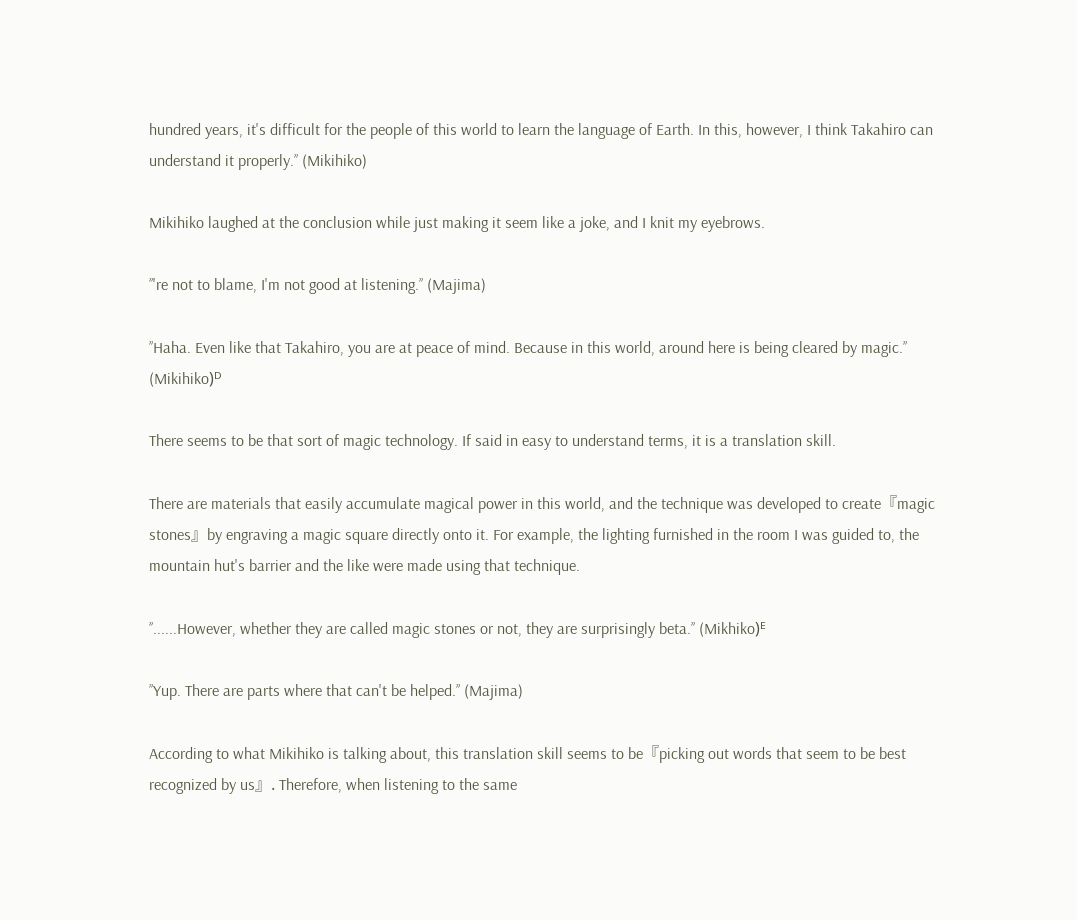hundred years, it's difficult for the people of this world to learn the language of Earth. In this, however, I think Takahiro can understand it properly.’’ (Mikihiko)

Mikihiko laughed at the conclusion while just making it seem like a joke, and I knit my eyebrows.

’’'re not to blame, I'm not good at listening.’’ (Majima)

’’Haha. Even like that Takahiro, you are at peace of mind. Because in this world, around here is being cleared by magic.’’ (Mikihiko)ᴰ

There seems to be that sort of magic technology. If said in easy to understand terms, it is a translation skill.

There are materials that easily accumulate magical power in this world, and the technique was developed to create『magic stones』by engraving a magic square directly onto it. For example, the lighting furnished in the room I was guided to, the mountain hut's barrier and the like were made using that technique.

’’......However, whether they are called magic stones or not, they are surprisingly beta.’’ (Mikhiko)ᴱ

’’Yup. There are parts where that can't be helped.’’ (Majima)

According to what Mikihiko is talking about, this translation skill seems to be『picking out words that seem to be best recognized by us』. Therefore, when listening to the same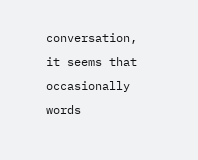conversation, it seems that occasionally words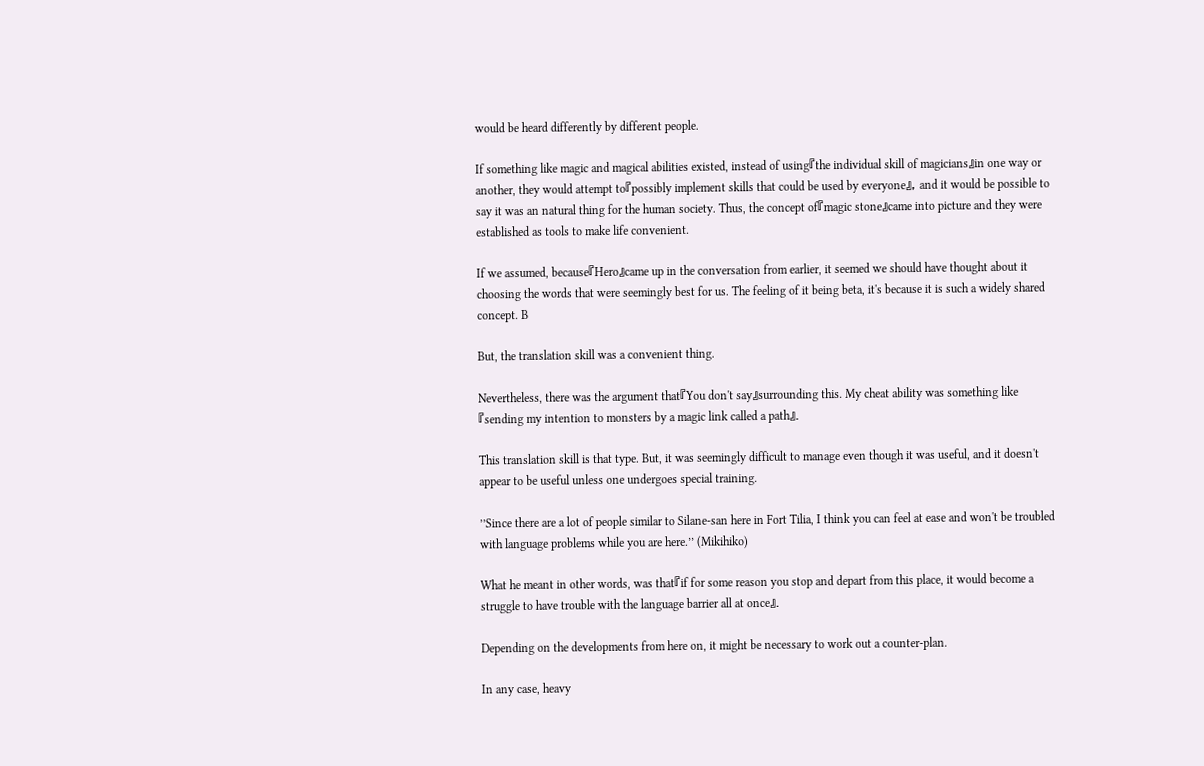would be heard differently by different people.

If something like magic and magical abilities existed, instead of using『the individual skill of magicians』in one way or another, they would attempt to『possibly implement skills that could be used by everyone』, and it would be possible to say it was an natural thing for the human society. Thus, the concept of『magic stone』came into picture and they were established as tools to make life convenient.

If we assumed, because『Hero』came up in the conversation from earlier, it seemed we should have thought about it choosing the words that were seemingly best for us. The feeling of it being beta, it's because it is such a widely shared concept. B

But, the translation skill was a convenient thing.

Nevertheless, there was the argument that『You don't say』surrounding this. My cheat ability was something like『sending my intention to monsters by a magic link called a path』.

This translation skill is that type. But, it was seemingly difficult to manage even though it was useful, and it doesn't appear to be useful unless one undergoes special training.

’’Since there are a lot of people similar to Silane-san here in Fort Tilia, I think you can feel at ease and won't be troubled with language problems while you are here.’’ (Mikihiko)

What he meant in other words, was that『if for some reason you stop and depart from this place, it would become a struggle to have trouble with the language barrier all at once』.

Depending on the developments from here on, it might be necessary to work out a counter-plan.

In any case, heavy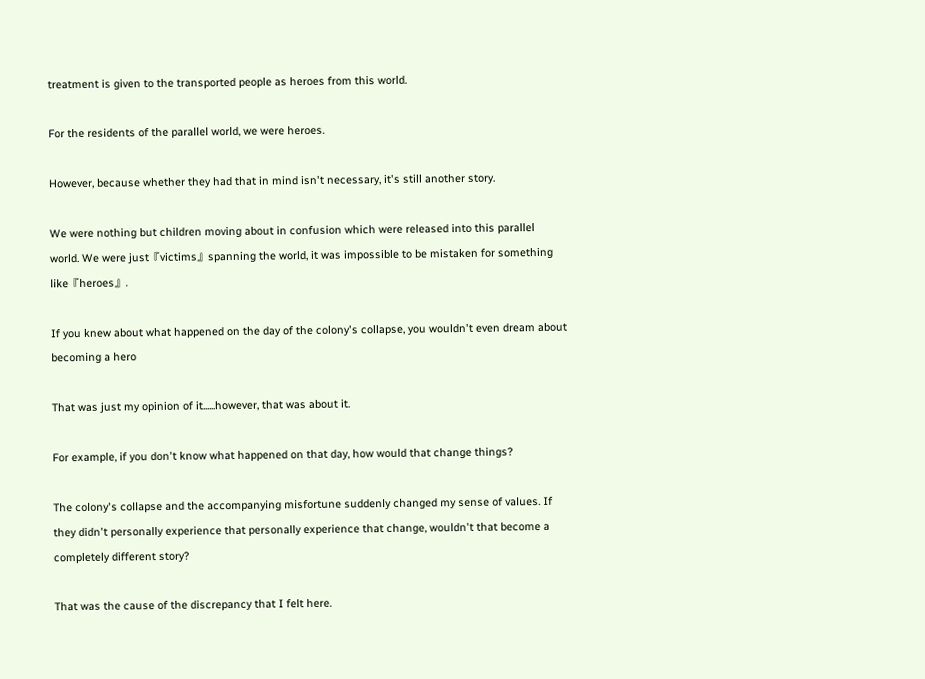treatment is given to the transported people as heroes from this world.

For the residents of the parallel world, we were heroes.

However, because whether they had that in mind isn't necessary, it's still another story.

We were nothing but children moving about in confusion which were released into this parallel world. We were just『victims』spanning the world, it was impossible to be mistaken for something like『heroes』.

If you knew about what happened on the day of the colony's collapse, you wouldn't even dream about becoming a hero

That was just my opinion of it......however, that was about it.

For example, if you don't know what happened on that day, how would that change things?

The colony's collapse and the accompanying misfortune suddenly changed my sense of values. If they didn't personally experience that personally experience that change, wouldn't that become a completely different story?

That was the cause of the discrepancy that I felt here.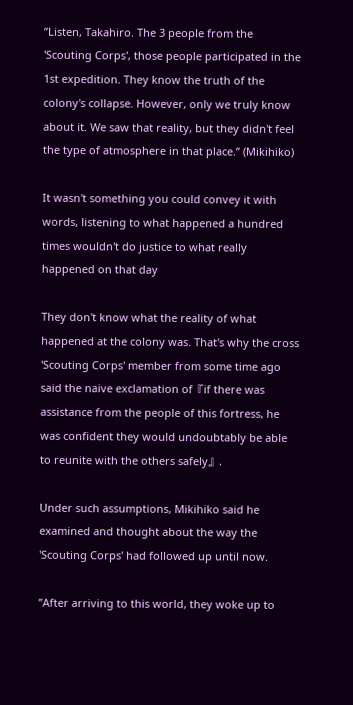’’Listen, Takahiro. The 3 people from the 'Scouting Corps', those people participated in the 1st expedition. They know the truth of the colony's collapse. However, only we truly know about it. We saw that reality, but they didn't feel the type of atmosphere in that place.’’ (Mikihiko)

It wasn't something you could convey it with words, listening to what happened a hundred times wouldn't do justice to what really happened on that day

They don't know what the reality of what happened at the colony was. That's why the cross 'Scouting Corps' member from some time ago said the naive exclamation of『if there was assistance from the people of this fortress, he was confident they would undoubtably be able to reunite with the others safely』.

Under such assumptions, Mikihiko said he examined and thought about the way the 'Scouting Corps' had followed up until now.

’’After arriving to this world, they woke up to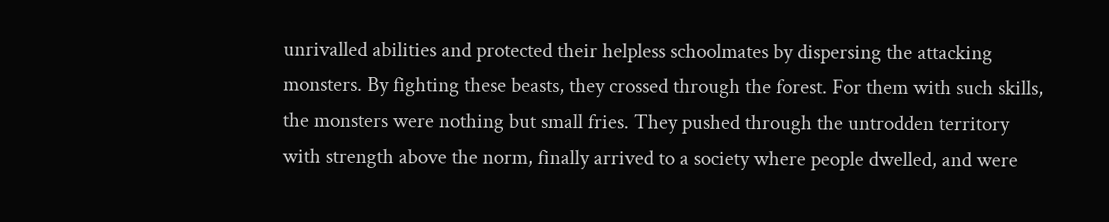unrivalled abilities and protected their helpless schoolmates by dispersing the attacking monsters. By fighting these beasts, they crossed through the forest. For them with such skills, the monsters were nothing but small fries. They pushed through the untrodden territory with strength above the norm, finally arrived to a society where people dwelled, and were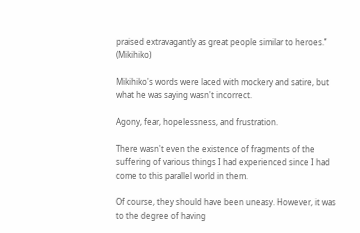praised extravagantly as great people similar to heroes.’’ (Mikihiko)

Mikihiko's words were laced with mockery and satire, but what he was saying wasn't incorrect.

Agony, fear, hopelessness, and frustration.

There wasn't even the existence of fragments of the suffering of various things I had experienced since I had come to this parallel world in them.

Of course, they should have been uneasy. However, it was to the degree of having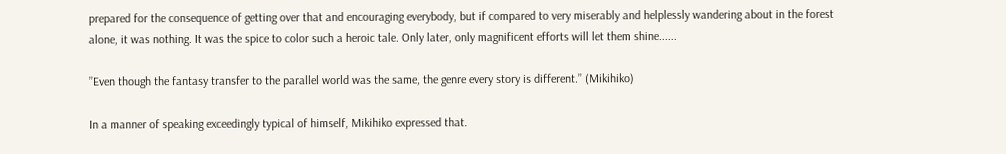prepared for the consequence of getting over that and encouraging everybody, but if compared to very miserably and helplessly wandering about in the forest alone, it was nothing. It was the spice to color such a heroic tale. Only later, only magnificent efforts will let them shine......

’’Even though the fantasy transfer to the parallel world was the same, the genre every story is different.’’ (Mikihiko)

In a manner of speaking exceedingly typical of himself, Mikihiko expressed that.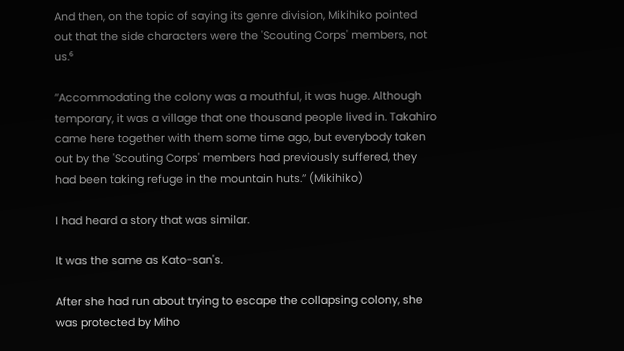And then, on the topic of saying its genre division, Mikihiko pointed out that the side characters were the 'Scouting Corps' members, not us.⁶

’’Accommodating the colony was a mouthful, it was huge. Although temporary, it was a village that one thousand people lived in. Takahiro came here together with them some time ago, but everybody taken out by the 'Scouting Corps' members had previously suffered, they had been taking refuge in the mountain huts.’’ (Mikihiko)

I had heard a story that was similar.

It was the same as Kato-san's.

After she had run about trying to escape the collapsing colony, she was protected by Miho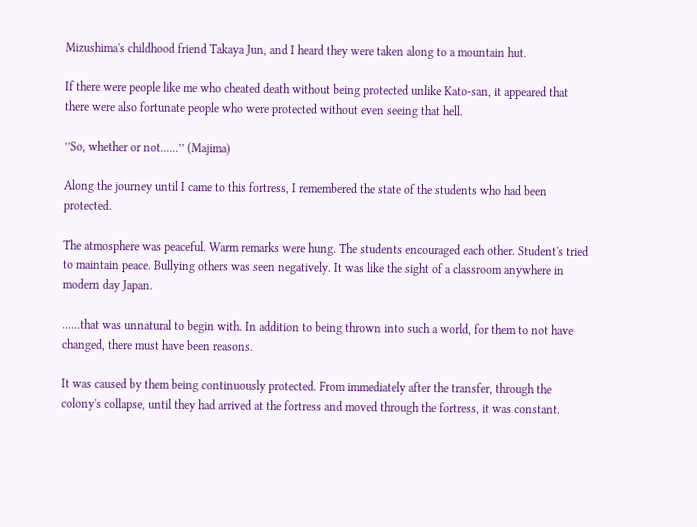Mizushima's childhood friend Takaya Jun, and I heard they were taken along to a mountain hut.

If there were people like me who cheated death without being protected unlike Kato-san, it appeared that there were also fortunate people who were protected without even seeing that hell.

’’So, whether or not......’’ (Majima)

Along the journey until I came to this fortress, I remembered the state of the students who had been protected.

The atmosphere was peaceful. Warm remarks were hung. The students encouraged each other. Student's tried to maintain peace. Bullying others was seen negatively. It was like the sight of a classroom anywhere in modern day Japan.

......that was unnatural to begin with. In addition to being thrown into such a world, for them to not have changed, there must have been reasons.

It was caused by them being continuously protected. From immediately after the transfer, through the colony's collapse, until they had arrived at the fortress and moved through the fortress, it was constant.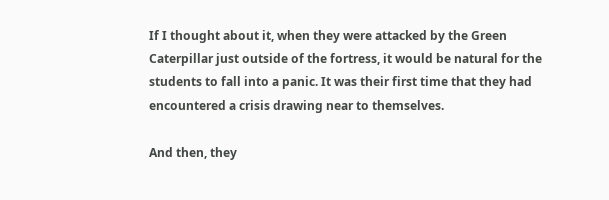If I thought about it, when they were attacked by the Green Caterpillar just outside of the fortress, it would be natural for the students to fall into a panic. It was their first time that they had encountered a crisis drawing near to themselves.

And then, they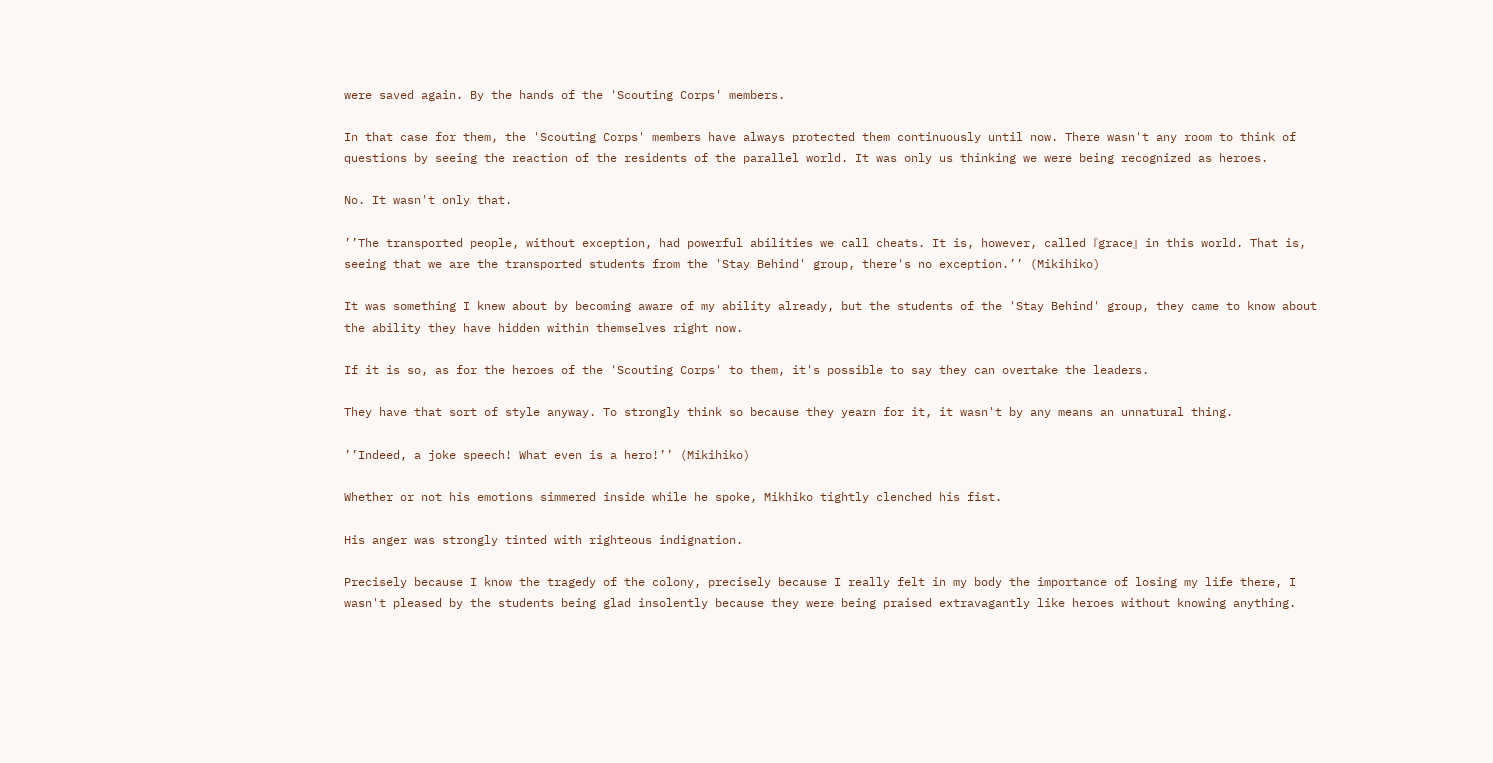were saved again. By the hands of the 'Scouting Corps' members.

In that case for them, the 'Scouting Corps' members have always protected them continuously until now. There wasn't any room to think of questions by seeing the reaction of the residents of the parallel world. It was only us thinking we were being recognized as heroes.

No. It wasn't only that.

’’The transported people, without exception, had powerful abilities we call cheats. It is, however, called『grace』in this world. That is, seeing that we are the transported students from the 'Stay Behind' group, there's no exception.’’ (Mikihiko)

It was something I knew about by becoming aware of my ability already, but the students of the 'Stay Behind' group, they came to know about the ability they have hidden within themselves right now.

If it is so, as for the heroes of the 'Scouting Corps' to them, it's possible to say they can overtake the leaders.

They have that sort of style anyway. To strongly think so because they yearn for it, it wasn't by any means an unnatural thing.

’’Indeed, a joke speech! What even is a hero!’’ (Mikihiko)

Whether or not his emotions simmered inside while he spoke, Mikhiko tightly clenched his fist.

His anger was strongly tinted with righteous indignation.

Precisely because I know the tragedy of the colony, precisely because I really felt in my body the importance of losing my life there, I wasn't pleased by the students being glad insolently because they were being praised extravagantly like heroes without knowing anything.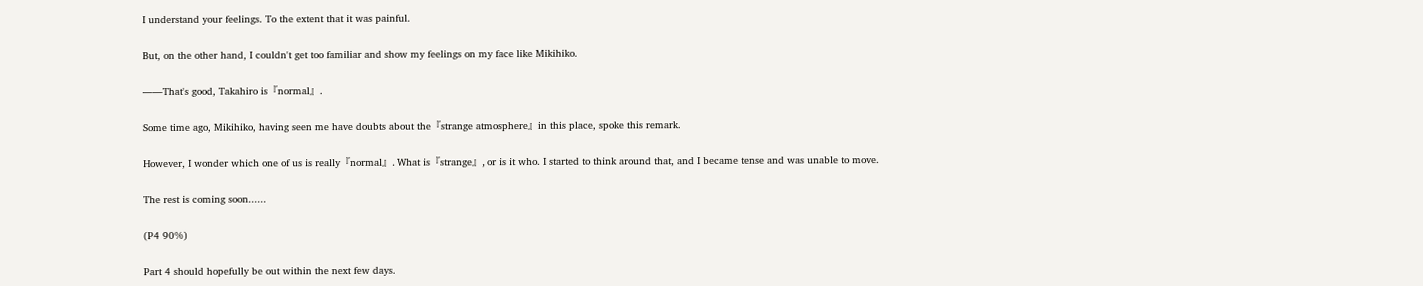I understand your feelings. To the extent that it was painful.

But, on the other hand, I couldn't get too familiar and show my feelings on my face like Mikihiko.

――That's good, Takahiro is『normal』.

Some time ago, Mikihiko, having seen me have doubts about the『strange atmosphere』in this place, spoke this remark.

However, I wonder which one of us is really『normal』. What is『strange』, or is it who. I started to think around that, and I became tense and was unable to move.

The rest is coming soon......

(P4 90%)

Part 4 should hopefully be out within the next few days.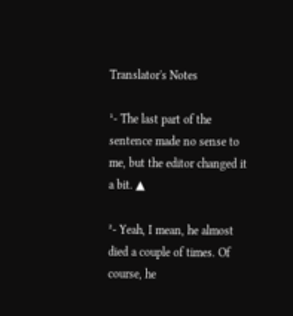Translator's Notes

¹- The last part of the sentence made no sense to me, but the editor changed it a bit. ▲

²- Yeah, I mean, he almost died a couple of times. Of course, he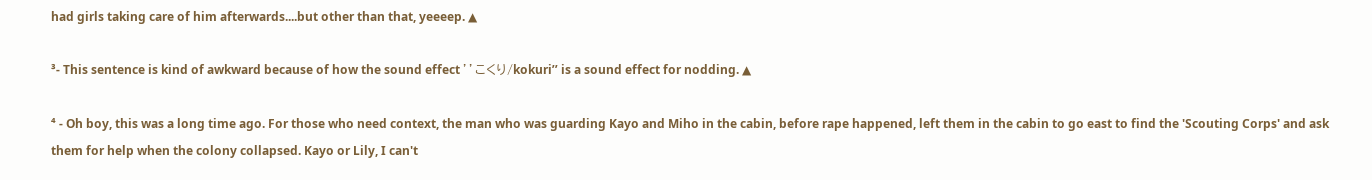had girls taking care of him afterwards....but other than that, yeeeep. ▲

³- This sentence is kind of awkward because of how the sound effect ’’こくり/kokuri’’ is a sound effect for nodding. ▲

⁴ - Oh boy, this was a long time ago. For those who need context, the man who was guarding Kayo and Miho in the cabin, before rape happened, left them in the cabin to go east to find the 'Scouting Corps' and ask them for help when the colony collapsed. Kayo or Lily, I can't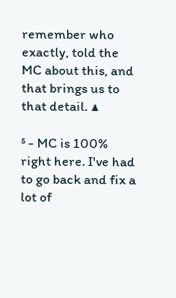remember who exactly, told the MC about this, and that brings us to that detail. ▲

⁵ - MC is 100% right here. I've had to go back and fix a lot of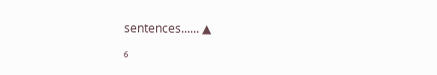sentences...... ▲

⁶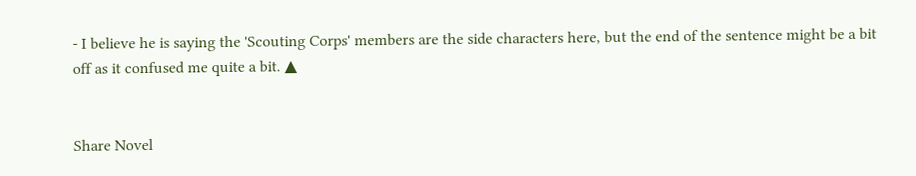- I believe he is saying the 'Scouting Corps' members are the side characters here, but the end of the sentence might be a bit off as it confused me quite a bit. ▲


Share Novel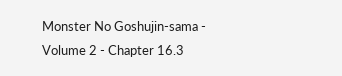Monster No Goshujin-sama - Volume 2 - Chapter 16.3